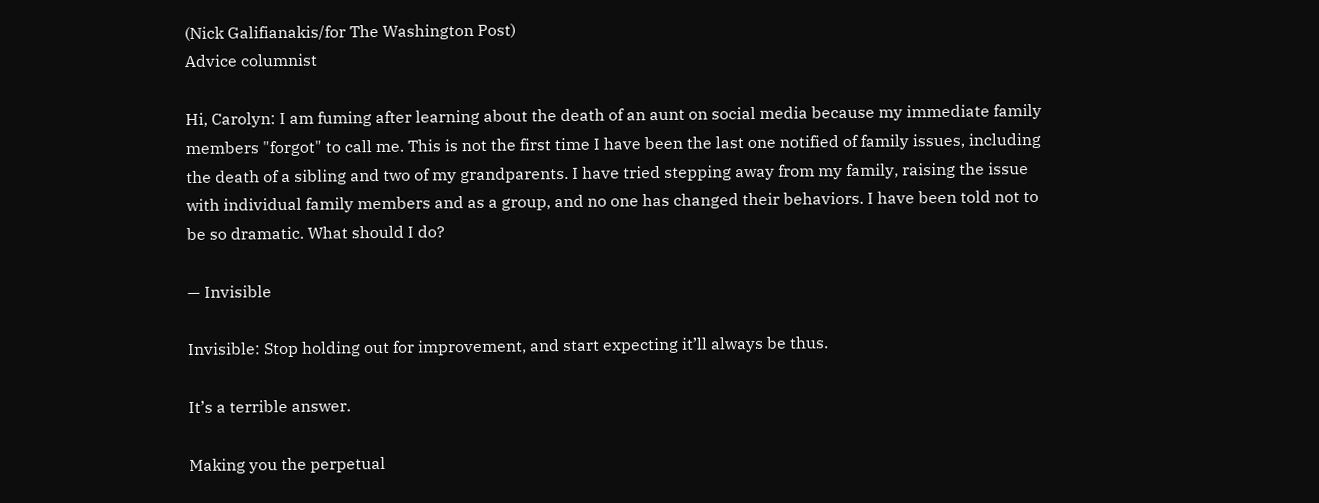(Nick Galifianakis/for The Washington Post)
Advice columnist

Hi, Carolyn: I am fuming after learning about the death of an aunt on social media because my immediate family members "forgot" to call me. This is not the first time I have been the last one notified of family issues, including the death of a sibling and two of my grandparents. I have tried stepping away from my family, raising the issue with individual family members and as a group, and no one has changed their behaviors. I have been told not to be so dramatic. What should I do?

— Invisible

Invisible: Stop holding out for improvement, and start expecting it’ll always be thus.

It’s a terrible answer.

Making you the perpetual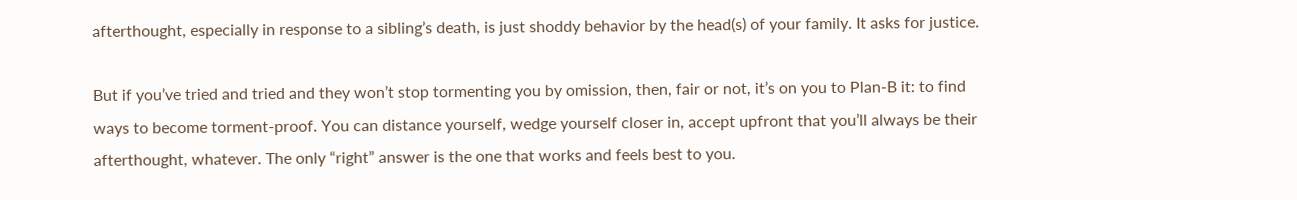afterthought, especially in response to a sibling’s death, is just shoddy behavior by the head(s) of your family. It asks for justice.

But if you’ve tried and tried and they won’t stop tormenting you by omission, then, fair or not, it’s on you to Plan-B it: to find ways to become torment-proof. You can distance yourself, wedge yourself closer in, accept upfront that you’ll always be their afterthought, whatever. The only “right” answer is the one that works and feels best to you.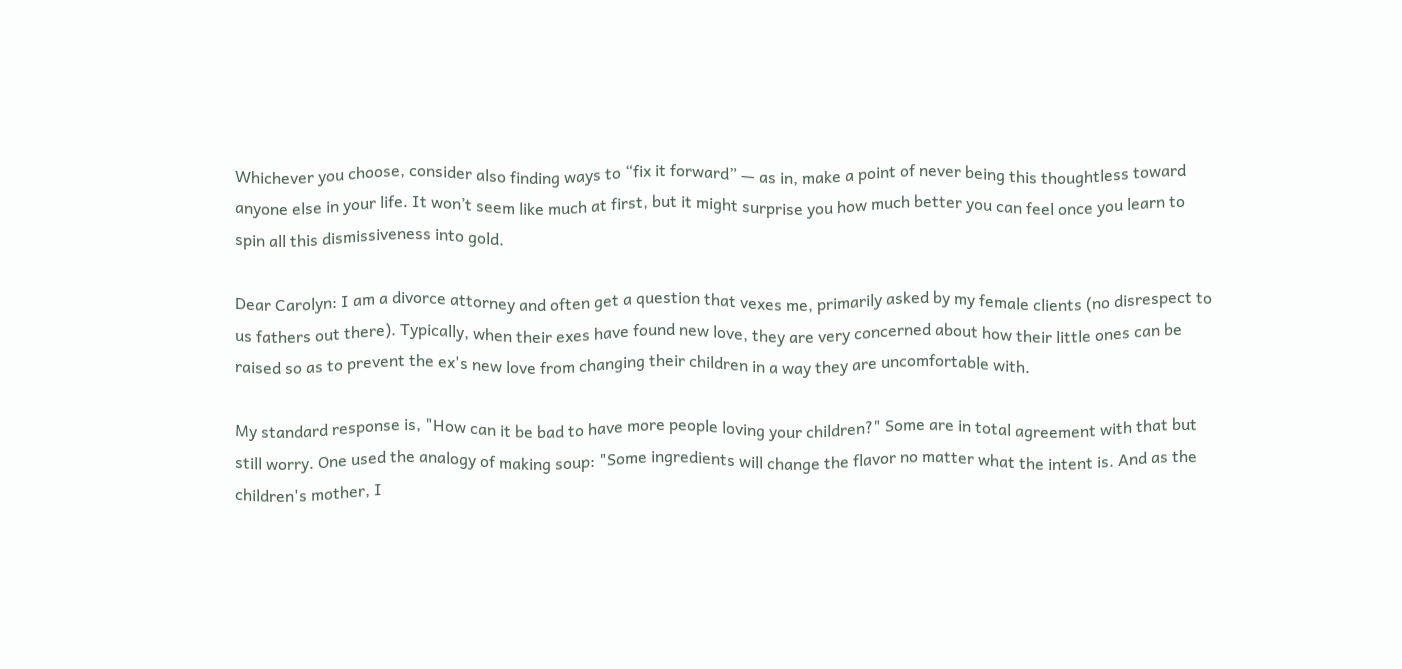Whichever you choose, consider also finding ways to “fix it forward” — as in, make a point of never being this thoughtless toward anyone else in your life. It won’t seem like much at first, but it might surprise you how much better you can feel once you learn to spin all this dismissiveness into gold.

Dear Carolyn: I am a divorce attorney and often get a question that vexes me, primarily asked by my female clients (no disrespect to us fathers out there). Typically, when their exes have found new love, they are very concerned about how their little ones can be raised so as to prevent the ex's new love from changing their children in a way they are uncomfortable with.

My standard response is, "How can it be bad to have more people loving your children?" Some are in total agreement with that but still worry. One used the analogy of making soup: "Some ingredients will change the flavor no matter what the intent is. And as the children's mother, I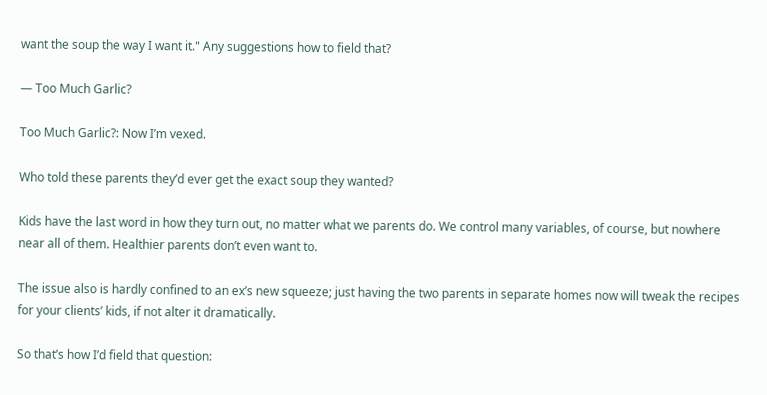want the soup the way I want it." Any suggestions how to field that?

— Too Much Garlic?

Too Much Garlic?: Now I’m vexed.

Who told these parents they’d ever get the exact soup they wanted?

Kids have the last word in how they turn out, no matter what we parents do. We control many variables, of course, but nowhere near all of them. Healthier parents don’t even want to.

The issue also is hardly confined to an ex’s new squeeze; just having the two parents in separate homes now will tweak the recipes for your clients’ kids, if not alter it dramatically.

So that’s how I’d field that question: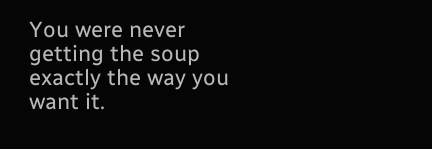You were never getting the soup exactly the way you want it.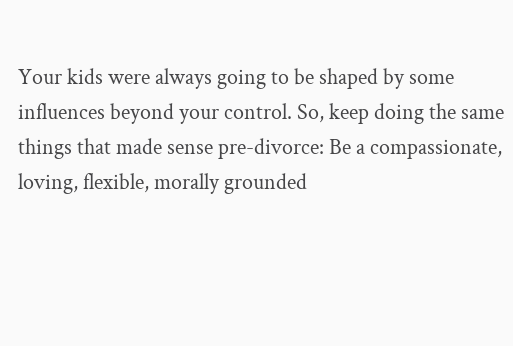Your kids were always going to be shaped by some influences beyond your control. So, keep doing the same things that made sense pre-divorce: Be a compassionate, loving, flexible, morally grounded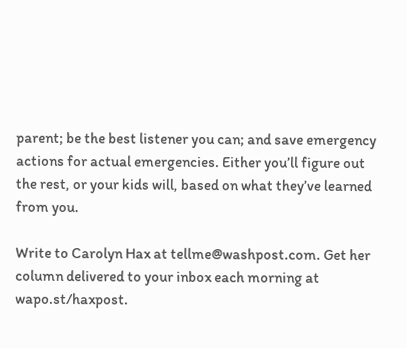parent; be the best listener you can; and save emergency actions for actual emergencies. Either you’ll figure out the rest, or your kids will, based on what they’ve learned from you.

Write to Carolyn Hax at tellme@washpost.com. Get her column delivered to your inbox each morning at wapo.st/haxpost.